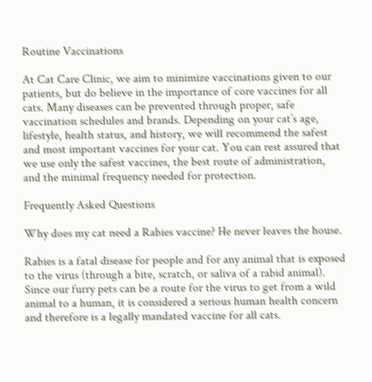Routine Vaccinations

At Cat Care Clinic, we aim to minimize vaccinations given to our patients, but do believe in the importance of core vaccines for all cats. Many diseases can be prevented through proper, safe vaccination schedules and brands. Depending on your cat’s age, lifestyle, health status, and history, we will recommend the safest and most important vaccines for your cat. You can rest assured that we use only the safest vaccines, the best route of administration, and the minimal frequency needed for protection.

Frequently Asked Questions

Why does my cat need a Rabies vaccine? He never leaves the house.

Rabies is a fatal disease for people and for any animal that is exposed to the virus (through a bite, scratch, or saliva of a rabid animal). Since our furry pets can be a route for the virus to get from a wild animal to a human, it is considered a serious human health concern and therefore is a legally mandated vaccine for all cats.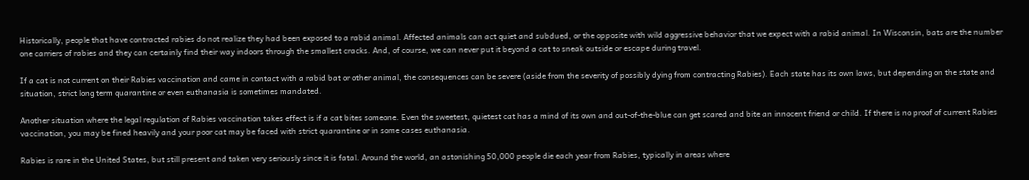Historically, people that have contracted rabies do not realize they had been exposed to a rabid animal. Affected animals can act quiet and subdued, or the opposite with wild aggressive behavior that we expect with a rabid animal. In Wisconsin, bats are the number one carriers of rabies and they can certainly find their way indoors through the smallest cracks. And, of course, we can never put it beyond a cat to sneak outside or escape during travel.

If a cat is not current on their Rabies vaccination and came in contact with a rabid bat or other animal, the consequences can be severe (aside from the severity of possibly dying from contracting Rabies). Each state has its own laws, but depending on the state and situation, strict long term quarantine or even euthanasia is sometimes mandated.

Another situation where the legal regulation of Rabies vaccination takes effect is if a cat bites someone. Even the sweetest, quietest cat has a mind of its own and out-of-the-blue can get scared and bite an innocent friend or child. If there is no proof of current Rabies vaccination, you may be fined heavily and your poor cat may be faced with strict quarantine or in some cases euthanasia.

Rabies is rare in the United States, but still present and taken very seriously since it is fatal. Around the world, an astonishing 50,000 people die each year from Rabies, typically in areas where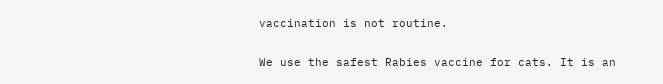vaccination is not routine.

We use the safest Rabies vaccine for cats. It is an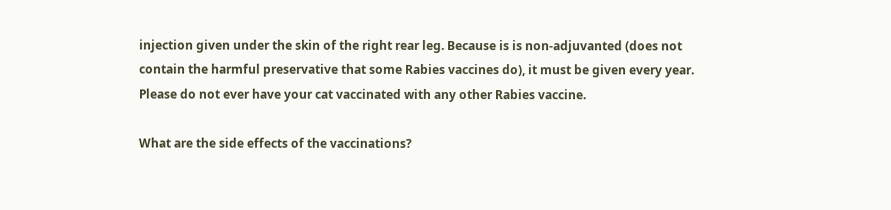injection given under the skin of the right rear leg. Because is is non-adjuvanted (does not contain the harmful preservative that some Rabies vaccines do), it must be given every year. Please do not ever have your cat vaccinated with any other Rabies vaccine.

What are the side effects of the vaccinations?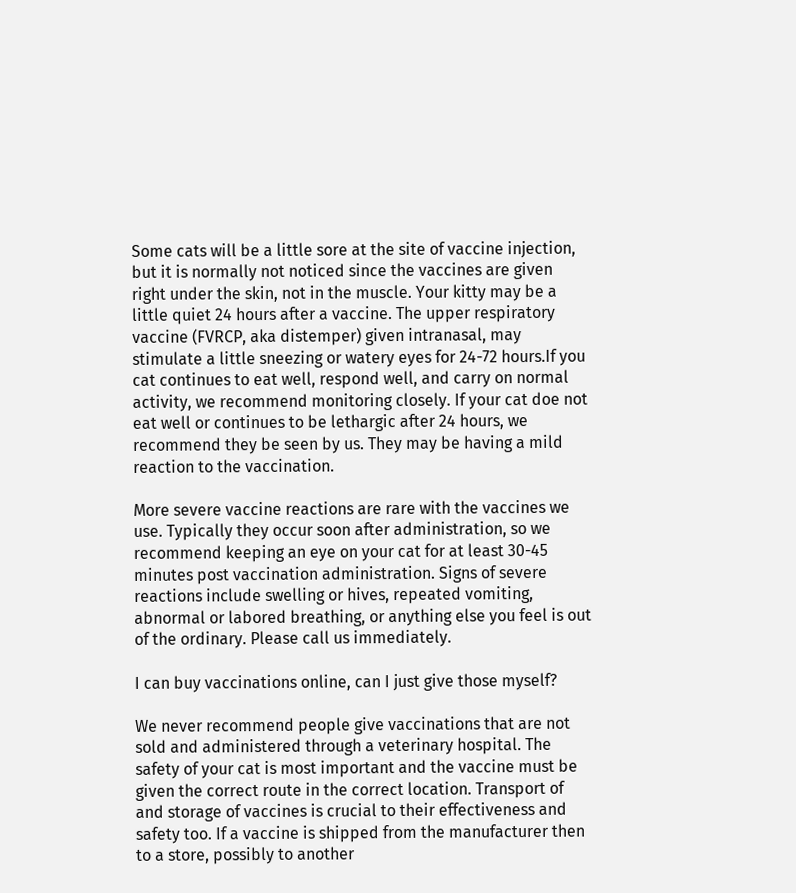Some cats will be a little sore at the site of vaccine injection, but it is normally not noticed since the vaccines are given right under the skin, not in the muscle. Your kitty may be a little quiet 24 hours after a vaccine. The upper respiratory vaccine (FVRCP, aka distemper) given intranasal, may stimulate a little sneezing or watery eyes for 24-72 hours.If you cat continues to eat well, respond well, and carry on normal activity, we recommend monitoring closely. If your cat doe not eat well or continues to be lethargic after 24 hours, we recommend they be seen by us. They may be having a mild reaction to the vaccination.

More severe vaccine reactions are rare with the vaccines we use. Typically they occur soon after administration, so we recommend keeping an eye on your cat for at least 30-45 minutes post vaccination administration. Signs of severe reactions include swelling or hives, repeated vomiting, abnormal or labored breathing, or anything else you feel is out of the ordinary. Please call us immediately.

I can buy vaccinations online, can I just give those myself?

We never recommend people give vaccinations that are not sold and administered through a veterinary hospital. The safety of your cat is most important and the vaccine must be given the correct route in the correct location. Transport of and storage of vaccines is crucial to their effectiveness and safety too. If a vaccine is shipped from the manufacturer then to a store, possibly to another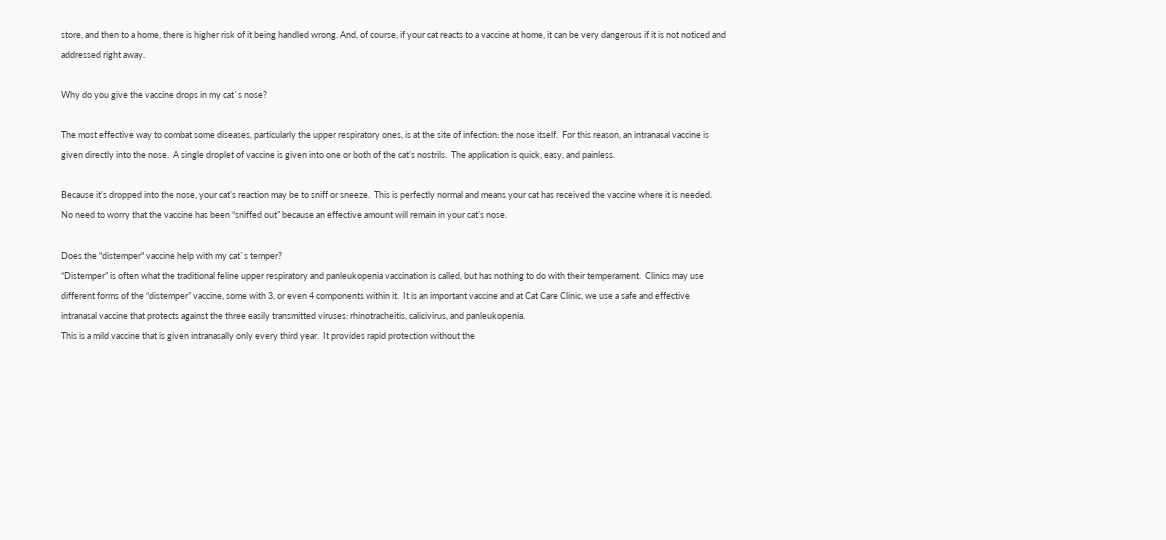store, and then to a home, there is higher risk of it being handled wrong. And, of course, if your cat reacts to a vaccine at home, it can be very dangerous if it is not noticed and addressed right away.

Why do you give the vaccine drops in my cat`s nose?

The most effective way to combat some diseases, particularly the upper respiratory ones, is at the site of infection: the nose itself.  For this reason, an intranasal vaccine is given directly into the nose.  A single droplet of vaccine is given into one or both of the cat’s nostrils.  The application is quick, easy, and painless.

Because it’s dropped into the nose, your cat’s reaction may be to sniff or sneeze.  This is perfectly normal and means your cat has received the vaccine where it is needed.  No need to worry that the vaccine has been “sniffed out” because an effective amount will remain in your cat’s nose.

Does the "distemper" vaccine help with my cat`s temper?
“Distemper” is often what the traditional feline upper respiratory and panleukopenia vaccination is called, but has nothing to do with their temperament.  Clinics may use different forms of the “distemper” vaccine, some with 3, or even 4 components within it.  It is an important vaccine and at Cat Care Clinic, we use a safe and effective intranasal vaccine that protects against the three easily transmitted viruses: rhinotracheitis, calicivirus, and panleukopenia.
This is a mild vaccine that is given intranasally only every third year.  It provides rapid protection without the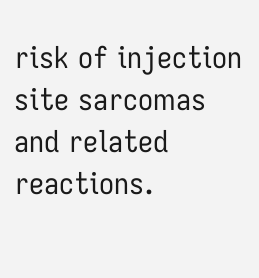risk of injection site sarcomas and related reactions.